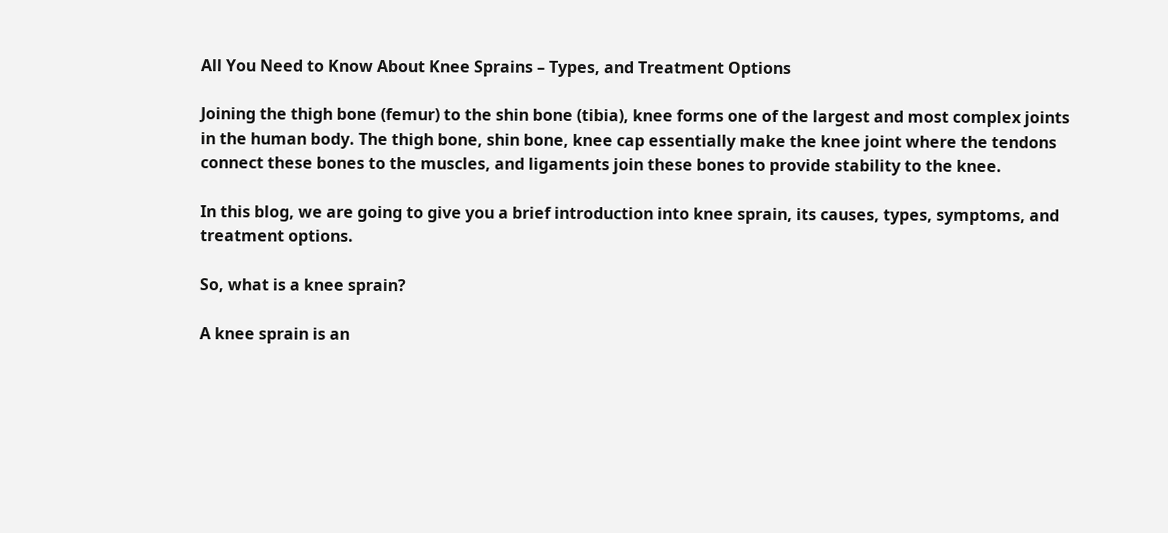All You Need to Know About Knee Sprains – Types, and Treatment Options

Joining the thigh bone (femur) to the shin bone (tibia), knee forms one of the largest and most complex joints in the human body. The thigh bone, shin bone, knee cap essentially make the knee joint where the tendons connect these bones to the muscles, and ligaments join these bones to provide stability to the knee.

In this blog, we are going to give you a brief introduction into knee sprain, its causes, types, symptoms, and treatment options.

So, what is a knee sprain?

A knee sprain is an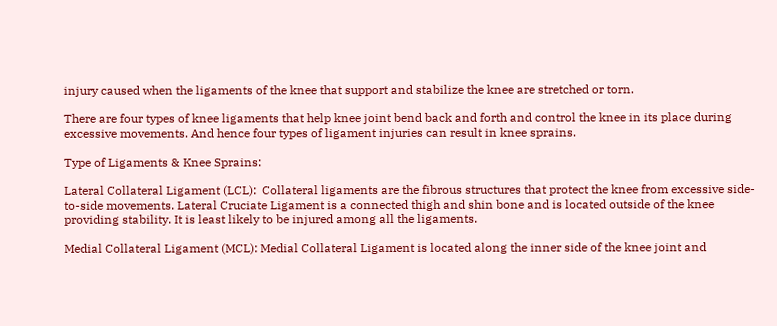injury caused when the ligaments of the knee that support and stabilize the knee are stretched or torn.

There are four types of knee ligaments that help knee joint bend back and forth and control the knee in its place during excessive movements. And hence four types of ligament injuries can result in knee sprains.

Type of Ligaments & Knee Sprains:

Lateral Collateral Ligament (LCL):  Collateral ligaments are the fibrous structures that protect the knee from excessive side-to-side movements. Lateral Cruciate Ligament is a connected thigh and shin bone and is located outside of the knee providing stability. It is least likely to be injured among all the ligaments.

Medial Collateral Ligament (MCL): Medial Collateral Ligament is located along the inner side of the knee joint and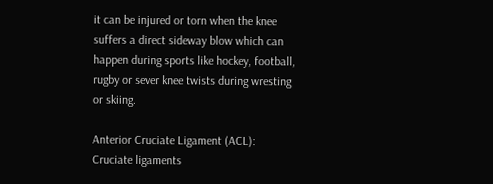it can be injured or torn when the knee suffers a direct sideway blow which can happen during sports like hockey, football, rugby or sever knee twists during wresting or skiing.

Anterior Cruciate Ligament (ACL): Cruciate ligaments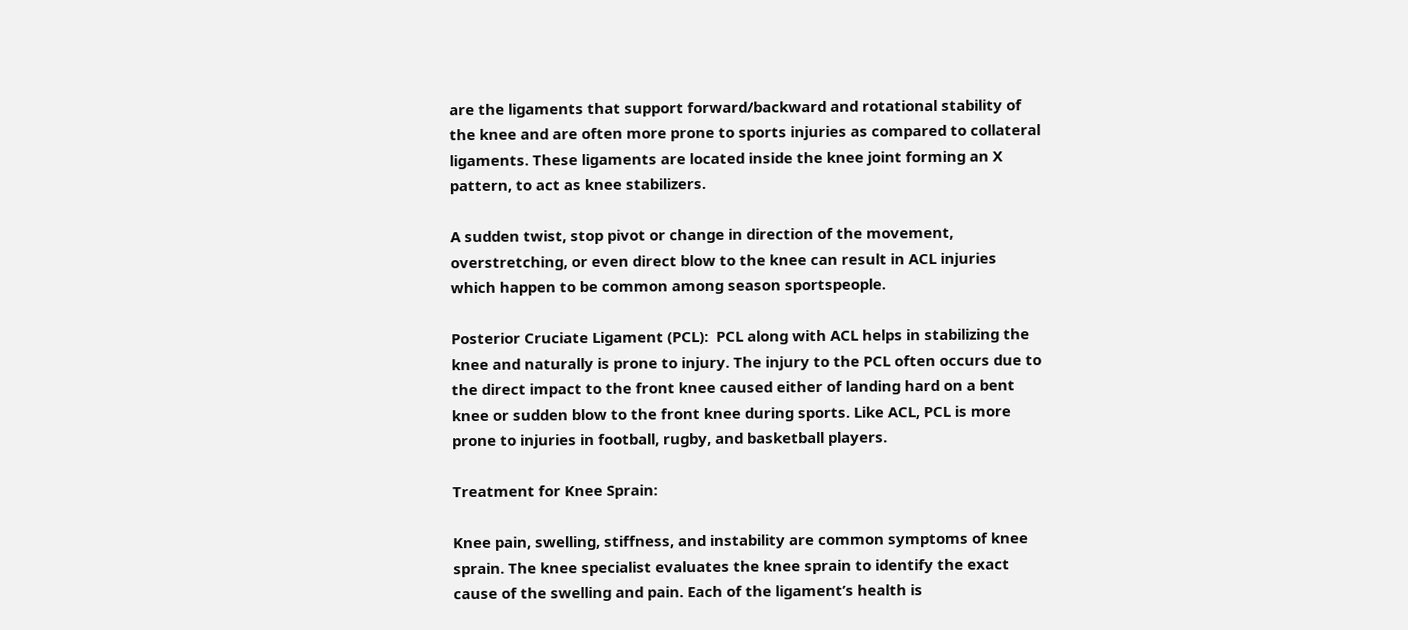are the ligaments that support forward/backward and rotational stability of the knee and are often more prone to sports injuries as compared to collateral ligaments. These ligaments are located inside the knee joint forming an X pattern, to act as knee stabilizers.

A sudden twist, stop pivot or change in direction of the movement, overstretching, or even direct blow to the knee can result in ACL injuries which happen to be common among season sportspeople.

Posterior Cruciate Ligament (PCL):  PCL along with ACL helps in stabilizing the knee and naturally is prone to injury. The injury to the PCL often occurs due to the direct impact to the front knee caused either of landing hard on a bent knee or sudden blow to the front knee during sports. Like ACL, PCL is more prone to injuries in football, rugby, and basketball players.

Treatment for Knee Sprain:

Knee pain, swelling, stiffness, and instability are common symptoms of knee sprain. The knee specialist evaluates the knee sprain to identify the exact cause of the swelling and pain. Each of the ligament’s health is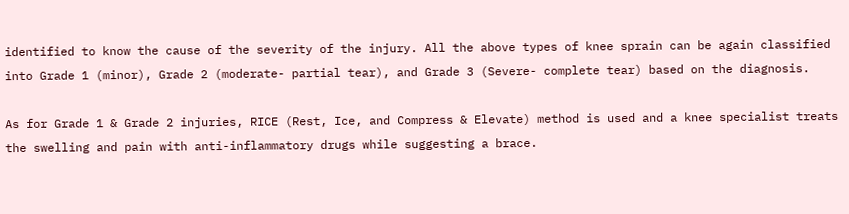identified to know the cause of the severity of the injury. All the above types of knee sprain can be again classified into Grade 1 (minor), Grade 2 (moderate- partial tear), and Grade 3 (Severe- complete tear) based on the diagnosis.

As for Grade 1 & Grade 2 injuries, RICE (Rest, Ice, and Compress & Elevate) method is used and a knee specialist treats the swelling and pain with anti-inflammatory drugs while suggesting a brace.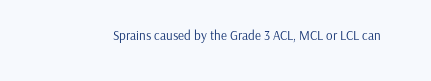Sprains caused by the Grade 3 ACL, MCL or LCL can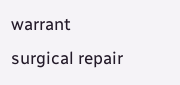warrant surgical repair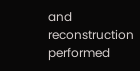and reconstruction performed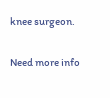knee surgeon.

Need more info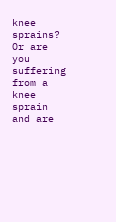knee sprains? Or are you suffering from a knee sprain and are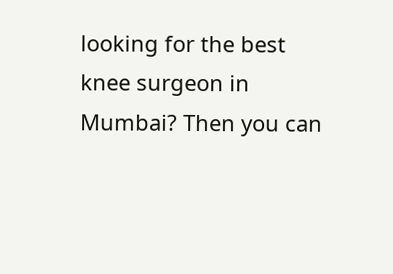looking for the best knee surgeon in Mumbai? Then you can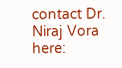contact Dr. Niraj Vora here: